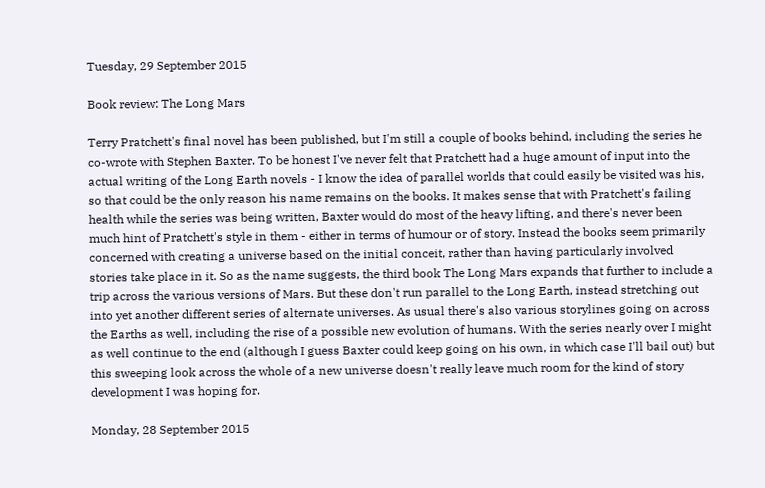Tuesday, 29 September 2015

Book review: The Long Mars

Terry Pratchett's final novel has been published, but I'm still a couple of books behind, including the series he co-wrote with Stephen Baxter. To be honest I've never felt that Pratchett had a huge amount of input into the actual writing of the Long Earth novels - I know the idea of parallel worlds that could easily be visited was his, so that could be the only reason his name remains on the books. It makes sense that with Pratchett's failing health while the series was being written, Baxter would do most of the heavy lifting, and there's never been much hint of Pratchett's style in them - either in terms of humour or of story. Instead the books seem primarily concerned with creating a universe based on the initial conceit, rather than having particularly involved stories take place in it. So as the name suggests, the third book The Long Mars expands that further to include a trip across the various versions of Mars. But these don't run parallel to the Long Earth, instead stretching out into yet another different series of alternate universes. As usual there's also various storylines going on across the Earths as well, including the rise of a possible new evolution of humans. With the series nearly over I might as well continue to the end (although I guess Baxter could keep going on his own, in which case I'll bail out) but this sweeping look across the whole of a new universe doesn't really leave much room for the kind of story development I was hoping for.

Monday, 28 September 2015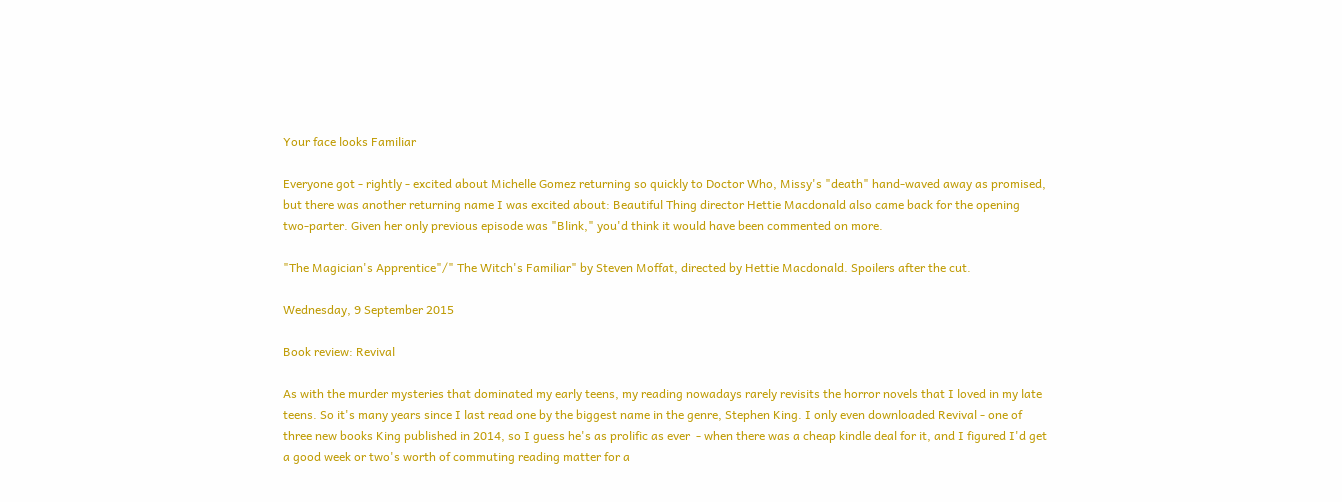Your face looks Familiar

Everyone got - rightly - excited about Michelle Gomez returning so quickly to Doctor Who, Missy's "death" hand-waved away as promised, but there was another returning name I was excited about: Beautiful Thing director Hettie Macdonald also came back for the opening two-parter. Given her only previous episode was "Blink," you'd think it would have been commented on more.

"The Magician's Apprentice"/" The Witch's Familiar" by Steven Moffat, directed by Hettie Macdonald. Spoilers after the cut.

Wednesday, 9 September 2015

Book review: Revival

As with the murder mysteries that dominated my early teens, my reading nowadays rarely revisits the horror novels that I loved in my late teens. So it's many years since I last read one by the biggest name in the genre, Stephen King. I only even downloaded Revival - one of three new books King published in 2014, so I guess he's as prolific as ever  - when there was a cheap kindle deal for it, and I figured I'd get a good week or two's worth of commuting reading matter for a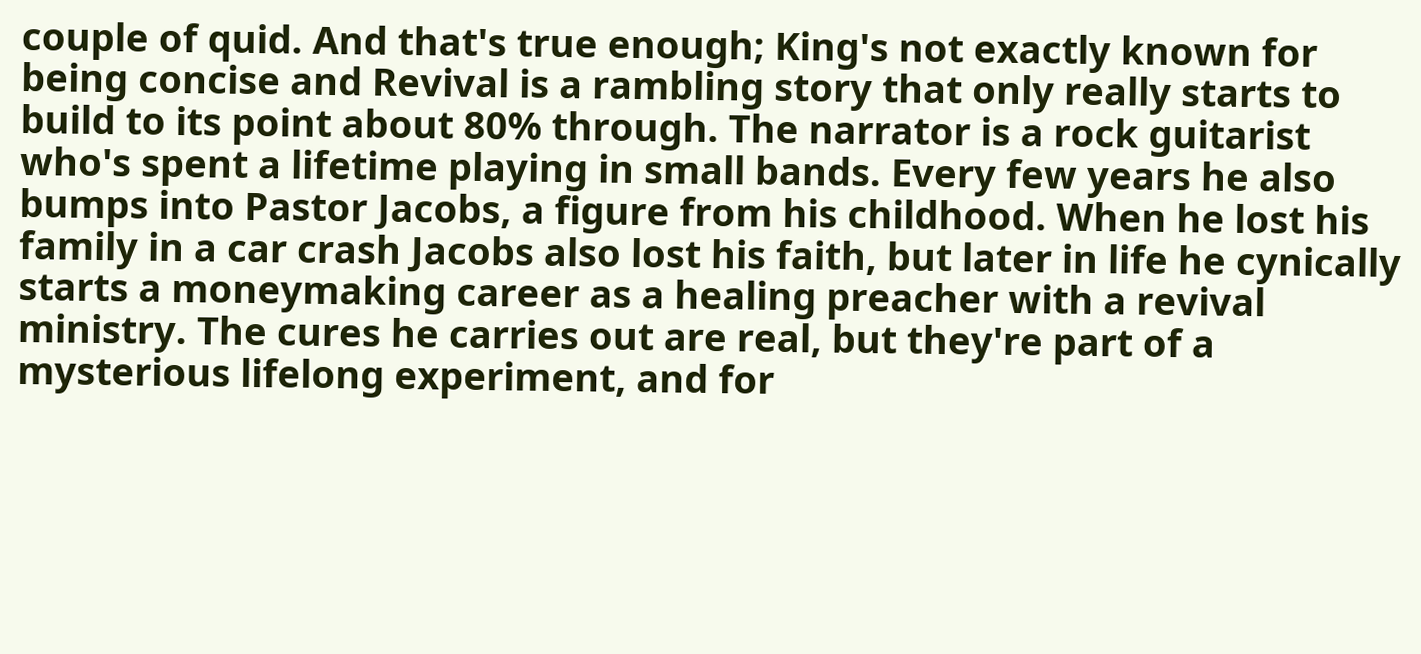couple of quid. And that's true enough; King's not exactly known for being concise and Revival is a rambling story that only really starts to build to its point about 80% through. The narrator is a rock guitarist who's spent a lifetime playing in small bands. Every few years he also bumps into Pastor Jacobs, a figure from his childhood. When he lost his family in a car crash Jacobs also lost his faith, but later in life he cynically starts a moneymaking career as a healing preacher with a revival ministry. The cures he carries out are real, but they're part of a mysterious lifelong experiment, and for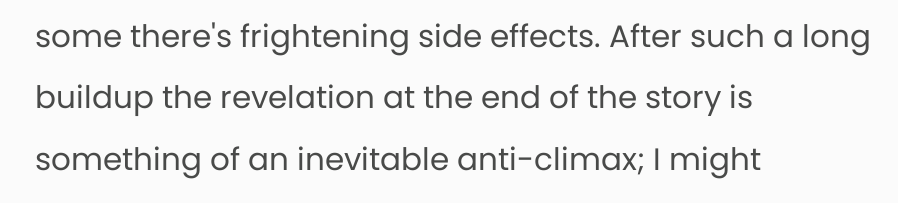some there's frightening side effects. After such a long buildup the revelation at the end of the story is something of an inevitable anti-climax; I might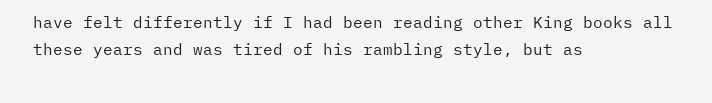have felt differently if I had been reading other King books all these years and was tired of his rambling style, but as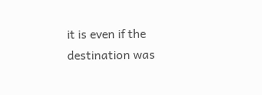it is even if the destination was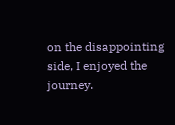on the disappointing side, I enjoyed the journey.